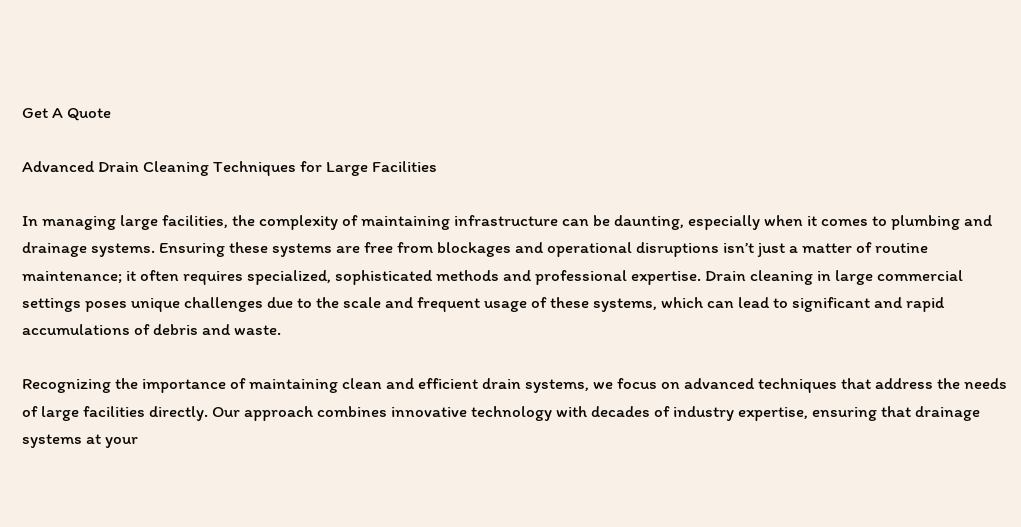Get A Quote

Advanced Drain Cleaning Techniques for Large Facilities

In managing large facilities, the complexity of maintaining infrastructure can be daunting, especially when it comes to plumbing and drainage systems. Ensuring these systems are free from blockages and operational disruptions isn’t just a matter of routine maintenance; it often requires specialized, sophisticated methods and professional expertise. Drain cleaning in large commercial settings poses unique challenges due to the scale and frequent usage of these systems, which can lead to significant and rapid accumulations of debris and waste.

Recognizing the importance of maintaining clean and efficient drain systems, we focus on advanced techniques that address the needs of large facilities directly. Our approach combines innovative technology with decades of industry expertise, ensuring that drainage systems at your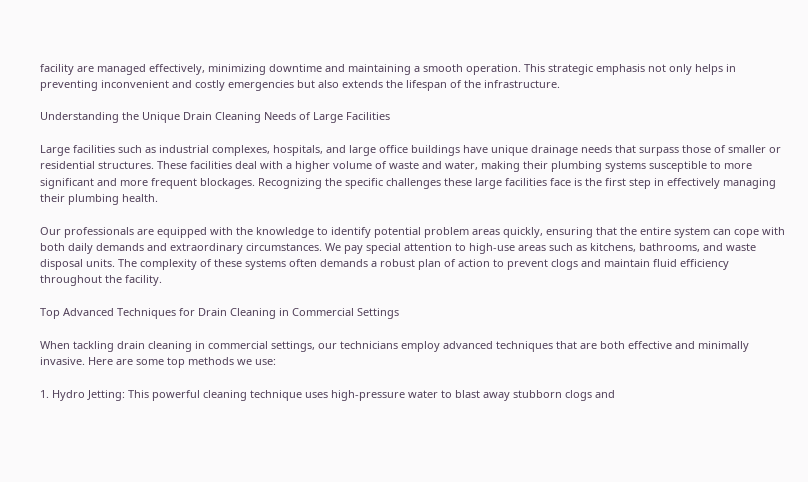facility are managed effectively, minimizing downtime and maintaining a smooth operation. This strategic emphasis not only helps in preventing inconvenient and costly emergencies but also extends the lifespan of the infrastructure.

Understanding the Unique Drain Cleaning Needs of Large Facilities

Large facilities such as industrial complexes, hospitals, and large office buildings have unique drainage needs that surpass those of smaller or residential structures. These facilities deal with a higher volume of waste and water, making their plumbing systems susceptible to more significant and more frequent blockages. Recognizing the specific challenges these large facilities face is the first step in effectively managing their plumbing health.

Our professionals are equipped with the knowledge to identify potential problem areas quickly, ensuring that the entire system can cope with both daily demands and extraordinary circumstances. We pay special attention to high-use areas such as kitchens, bathrooms, and waste disposal units. The complexity of these systems often demands a robust plan of action to prevent clogs and maintain fluid efficiency throughout the facility.

Top Advanced Techniques for Drain Cleaning in Commercial Settings

When tackling drain cleaning in commercial settings, our technicians employ advanced techniques that are both effective and minimally invasive. Here are some top methods we use:

1. Hydro Jetting: This powerful cleaning technique uses high-pressure water to blast away stubborn clogs and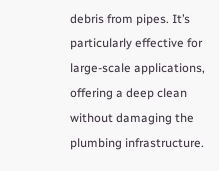debris from pipes. It’s particularly effective for large-scale applications, offering a deep clean without damaging the plumbing infrastructure.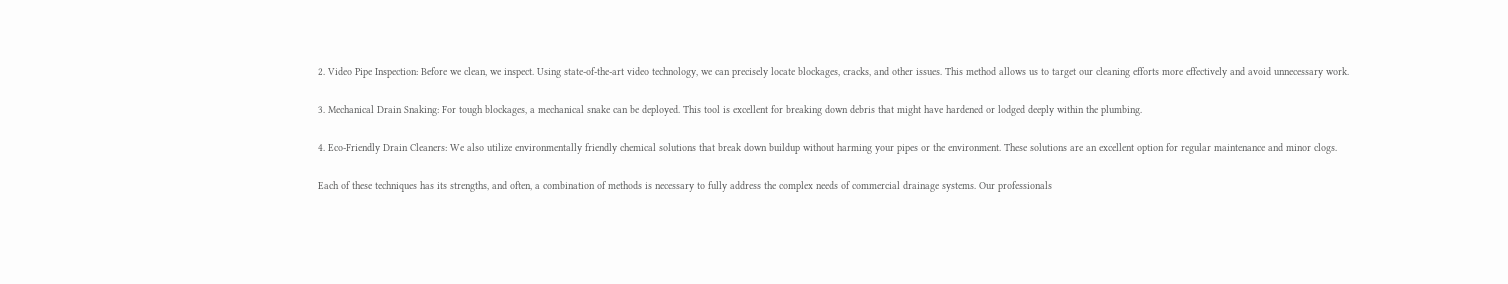2. Video Pipe Inspection: Before we clean, we inspect. Using state-of-the-art video technology, we can precisely locate blockages, cracks, and other issues. This method allows us to target our cleaning efforts more effectively and avoid unnecessary work.

3. Mechanical Drain Snaking: For tough blockages, a mechanical snake can be deployed. This tool is excellent for breaking down debris that might have hardened or lodged deeply within the plumbing.

4. Eco-Friendly Drain Cleaners: We also utilize environmentally friendly chemical solutions that break down buildup without harming your pipes or the environment. These solutions are an excellent option for regular maintenance and minor clogs.

Each of these techniques has its strengths, and often, a combination of methods is necessary to fully address the complex needs of commercial drainage systems. Our professionals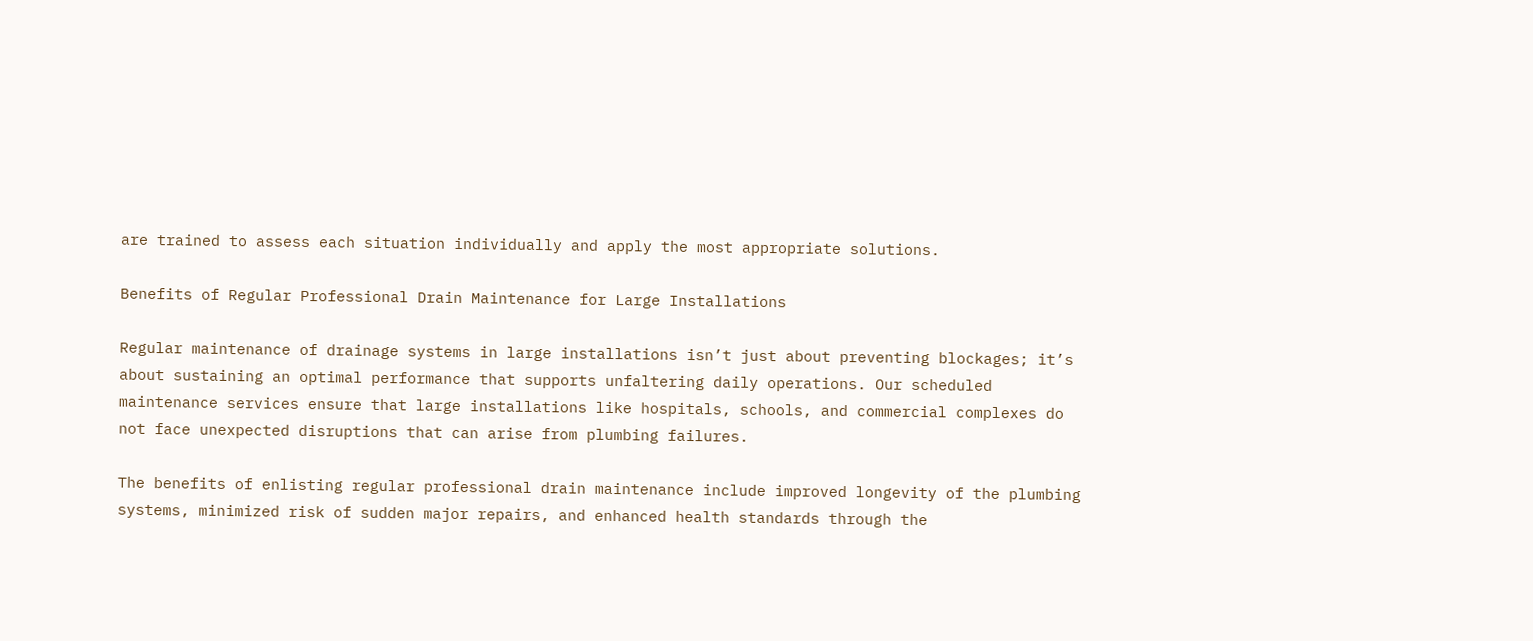are trained to assess each situation individually and apply the most appropriate solutions.

Benefits of Regular Professional Drain Maintenance for Large Installations

Regular maintenance of drainage systems in large installations isn’t just about preventing blockages; it’s about sustaining an optimal performance that supports unfaltering daily operations. Our scheduled maintenance services ensure that large installations like hospitals, schools, and commercial complexes do not face unexpected disruptions that can arise from plumbing failures.

The benefits of enlisting regular professional drain maintenance include improved longevity of the plumbing systems, minimized risk of sudden major repairs, and enhanced health standards through the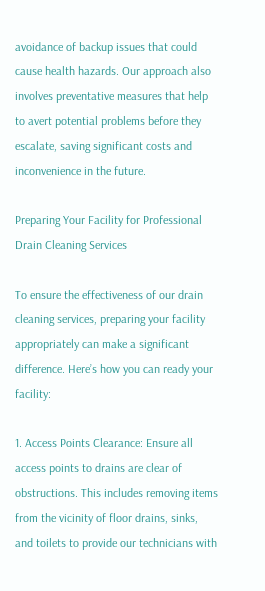avoidance of backup issues that could cause health hazards. Our approach also involves preventative measures that help to avert potential problems before they escalate, saving significant costs and inconvenience in the future.

Preparing Your Facility for Professional Drain Cleaning Services

To ensure the effectiveness of our drain cleaning services, preparing your facility appropriately can make a significant difference. Here’s how you can ready your facility:

1. Access Points Clearance: Ensure all access points to drains are clear of obstructions. This includes removing items from the vicinity of floor drains, sinks, and toilets to provide our technicians with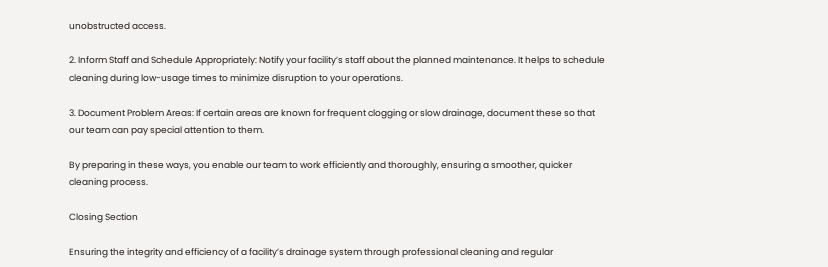unobstructed access.

2. Inform Staff and Schedule Appropriately: Notify your facility’s staff about the planned maintenance. It helps to schedule cleaning during low-usage times to minimize disruption to your operations.

3. Document Problem Areas: If certain areas are known for frequent clogging or slow drainage, document these so that our team can pay special attention to them.

By preparing in these ways, you enable our team to work efficiently and thoroughly, ensuring a smoother, quicker cleaning process.

Closing Section

Ensuring the integrity and efficiency of a facility’s drainage system through professional cleaning and regular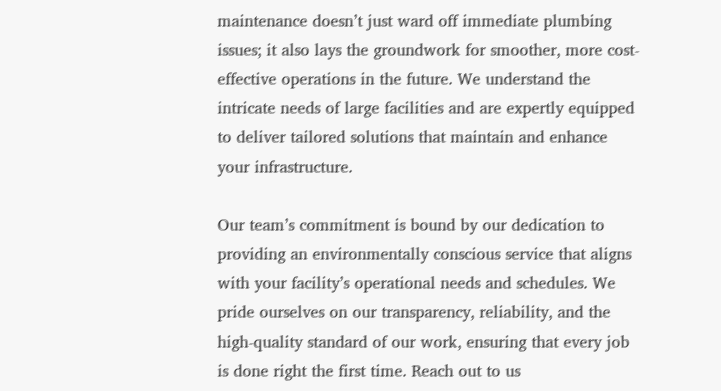maintenance doesn’t just ward off immediate plumbing issues; it also lays the groundwork for smoother, more cost-effective operations in the future. We understand the intricate needs of large facilities and are expertly equipped to deliver tailored solutions that maintain and enhance your infrastructure.

Our team’s commitment is bound by our dedication to providing an environmentally conscious service that aligns with your facility’s operational needs and schedules. We pride ourselves on our transparency, reliability, and the high-quality standard of our work, ensuring that every job is done right the first time. Reach out to us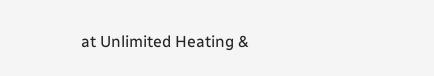at Unlimited Heating &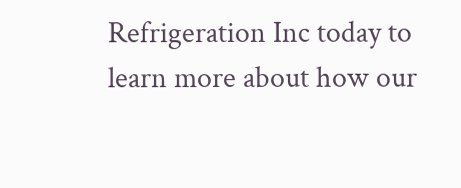Refrigeration Inc today to learn more about how our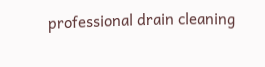professional drain cleaning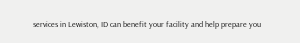services in Lewiston, ID can benefit your facility and help prepare you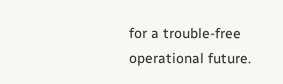for a trouble-free operational future.